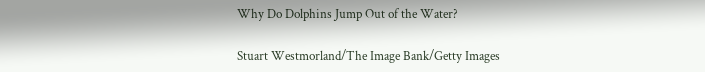Why Do Dolphins Jump Out of the Water?

Stuart Westmorland/The Image Bank/Getty Images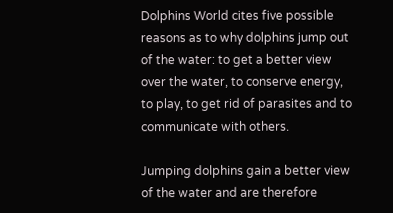Dolphins World cites five possible reasons as to why dolphins jump out of the water: to get a better view over the water, to conserve energy, to play, to get rid of parasites and to communicate with others.

Jumping dolphins gain a better view of the water and are therefore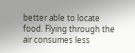better able to locate food. Flying through the air consumes less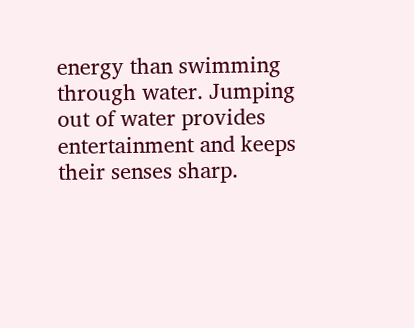energy than swimming through water. Jumping out of water provides entertainment and keeps their senses sharp.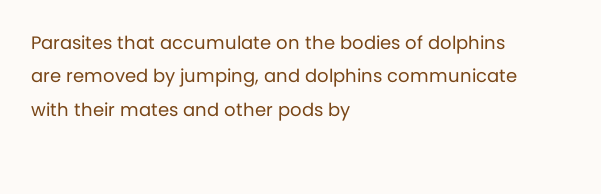Parasites that accumulate on the bodies of dolphins are removed by jumping, and dolphins communicate with their mates and other pods by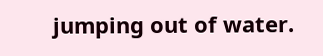jumping out of water.